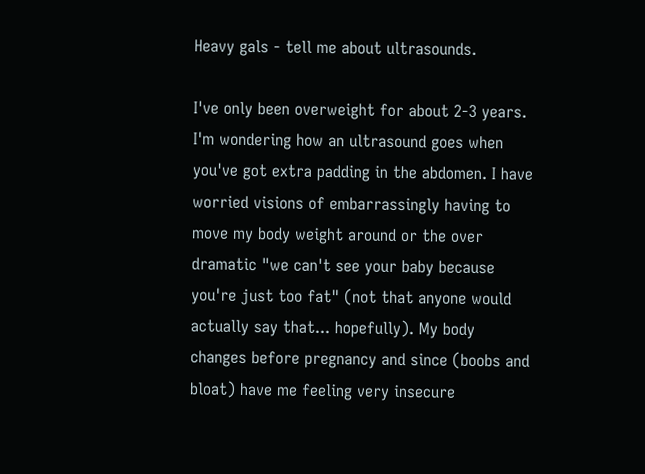Heavy gals - tell me about ultrasounds.

I've only been overweight for about 2-3 years. I'm wondering how an ultrasound goes when you've got extra padding in the abdomen. I have worried visions of embarrassingly having to move my body weight around or the over dramatic "we can't see your baby because you're just too fat" (not that anyone would actually say that... hopefully). My body changes before pregnancy and since (boobs and bloat) have me feeling very insecure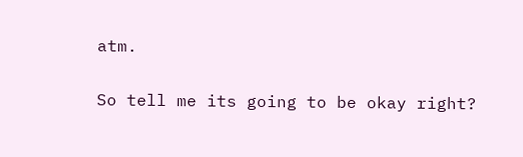atm.

So tell me its going to be okay right?